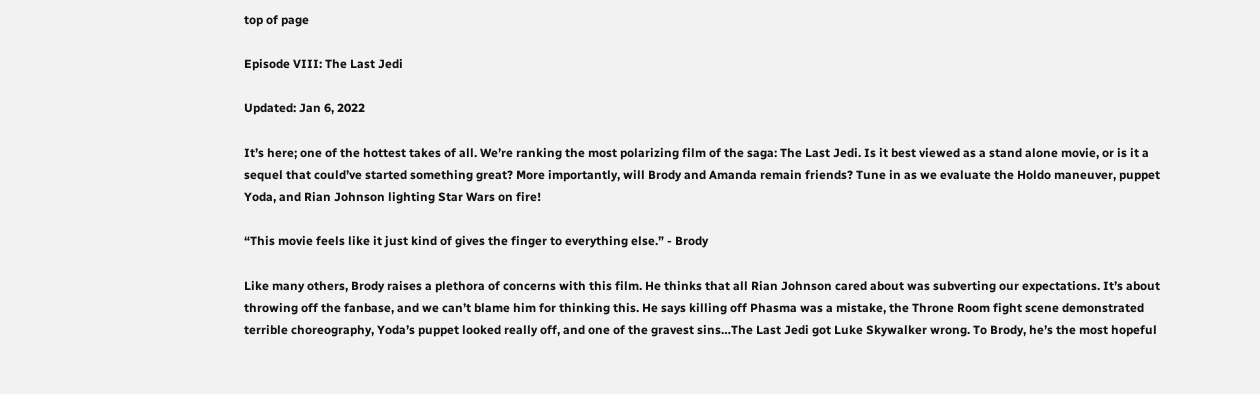top of page

Episode VIII: The Last Jedi

Updated: Jan 6, 2022

It’s here; one of the hottest takes of all. We’re ranking the most polarizing film of the saga: The Last Jedi. Is it best viewed as a stand alone movie, or is it a sequel that could’ve started something great? More importantly, will Brody and Amanda remain friends? Tune in as we evaluate the Holdo maneuver, puppet Yoda, and Rian Johnson lighting Star Wars on fire!

“This movie feels like it just kind of gives the finger to everything else.” - Brody

Like many others, Brody raises a plethora of concerns with this film. He thinks that all Rian Johnson cared about was subverting our expectations. It’s about throwing off the fanbase, and we can’t blame him for thinking this. He says killing off Phasma was a mistake, the Throne Room fight scene demonstrated terrible choreography, Yoda’s puppet looked really off, and one of the gravest sins…The Last Jedi got Luke Skywalker wrong. To Brody, he’s the most hopeful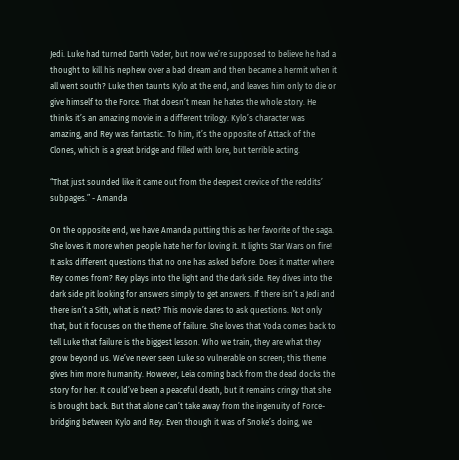Jedi. Luke had turned Darth Vader, but now we’re supposed to believe he had a thought to kill his nephew over a bad dream and then became a hermit when it all went south? Luke then taunts Kylo at the end, and leaves him only to die or give himself to the Force. That doesn’t mean he hates the whole story. He thinks it’s an amazing movie in a different trilogy. Kylo’s character was amazing, and Rey was fantastic. To him, it’s the opposite of Attack of the Clones, which is a great bridge and filled with lore, but terrible acting.

“That just sounded like it came out from the deepest crevice of the reddits’ subpages.” - Amanda

On the opposite end, we have Amanda putting this as her favorite of the saga. She loves it more when people hate her for loving it. It lights Star Wars on fire! It asks different questions that no one has asked before. Does it matter where Rey comes from? Rey plays into the light and the dark side. Rey dives into the dark side pit looking for answers simply to get answers. If there isn’t a Jedi and there isn’t a Sith, what is next? This movie dares to ask questions. Not only that, but it focuses on the theme of failure. She loves that Yoda comes back to tell Luke that failure is the biggest lesson. Who we train, they are what they grow beyond us. We’ve never seen Luke so vulnerable on screen; this theme gives him more humanity. However, Leia coming back from the dead docks the story for her. It could’ve been a peaceful death, but it remains cringy that she is brought back. But that alone can’t take away from the ingenuity of Force-bridging between Kylo and Rey. Even though it was of Snoke’s doing, we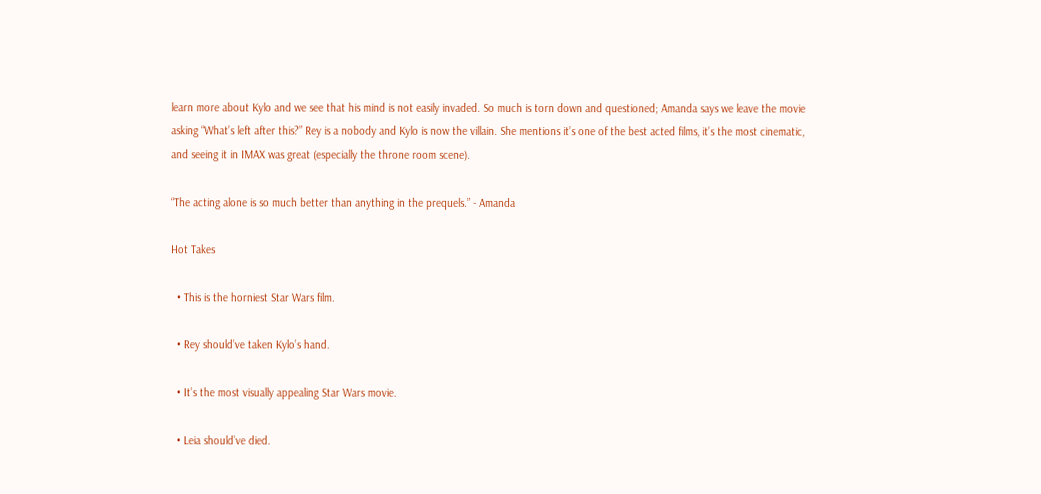learn more about Kylo and we see that his mind is not easily invaded. So much is torn down and questioned; Amanda says we leave the movie asking “What’s left after this?” Rey is a nobody and Kylo is now the villain. She mentions it’s one of the best acted films, it’s the most cinematic, and seeing it in IMAX was great (especially the throne room scene).

“The acting alone is so much better than anything in the prequels.” - Amanda

Hot Takes

  • This is the horniest Star Wars film.

  • Rey should’ve taken Kylo’s hand.

  • It’s the most visually appealing Star Wars movie.

  • Leia should’ve died.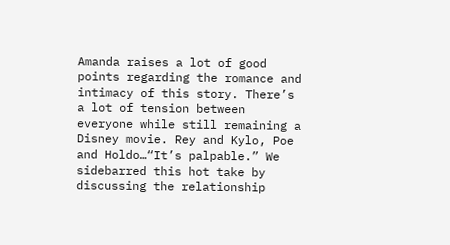Amanda raises a lot of good points regarding the romance and intimacy of this story. There’s a lot of tension between everyone while still remaining a Disney movie. Rey and Kylo, Poe and Holdo…“It’s palpable.” We sidebarred this hot take by discussing the relationship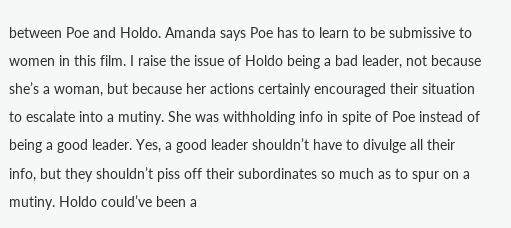between Poe and Holdo. Amanda says Poe has to learn to be submissive to women in this film. I raise the issue of Holdo being a bad leader, not because she’s a woman, but because her actions certainly encouraged their situation to escalate into a mutiny. She was withholding info in spite of Poe instead of being a good leader. Yes, a good leader shouldn’t have to divulge all their info, but they shouldn’t piss off their subordinates so much as to spur on a mutiny. Holdo could’ve been a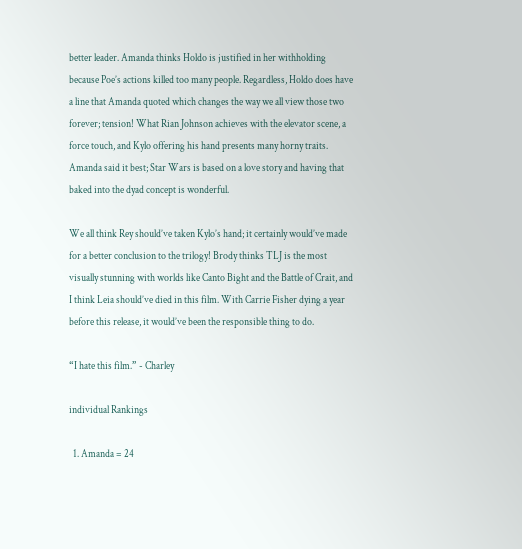better leader. Amanda thinks Holdo is justified in her withholding because Poe’s actions killed too many people. Regardless, Holdo does have a line that Amanda quoted which changes the way we all view those two forever; tension! What Rian Johnson achieves with the elevator scene, a force touch, and Kylo offering his hand presents many horny traits. Amanda said it best; Star Wars is based on a love story and having that baked into the dyad concept is wonderful.

We all think Rey should’ve taken Kylo’s hand; it certainly would’ve made for a better conclusion to the trilogy! Brody thinks TLJ is the most visually stunning with worlds like Canto Bight and the Battle of Crait, and I think Leia should’ve died in this film. With Carrie Fisher dying a year before this release, it would’ve been the responsible thing to do.

“I hate this film.” - Charley

individual Rankings

  1. Amanda = 24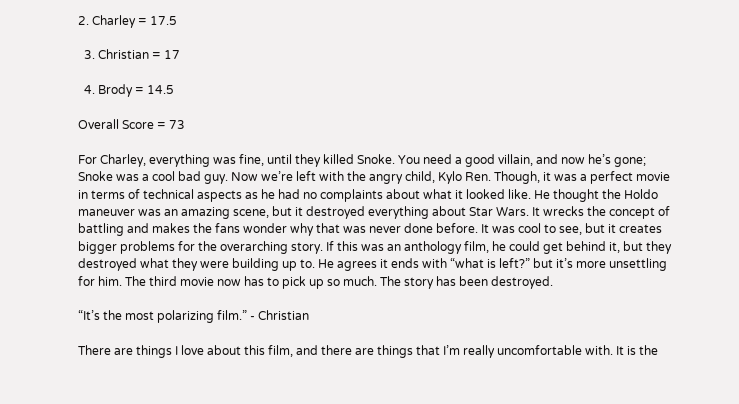2. Charley = 17.5

  3. Christian = 17

  4. Brody = 14.5

Overall Score = 73

For Charley, everything was fine, until they killed Snoke. You need a good villain, and now he’s gone; Snoke was a cool bad guy. Now we’re left with the angry child, Kylo Ren. Though, it was a perfect movie in terms of technical aspects as he had no complaints about what it looked like. He thought the Holdo maneuver was an amazing scene, but it destroyed everything about Star Wars. It wrecks the concept of battling and makes the fans wonder why that was never done before. It was cool to see, but it creates bigger problems for the overarching story. If this was an anthology film, he could get behind it, but they destroyed what they were building up to. He agrees it ends with “what is left?” but it’s more unsettling for him. The third movie now has to pick up so much. The story has been destroyed.

“It’s the most polarizing film.” - Christian

There are things I love about this film, and there are things that I’m really uncomfortable with. It is the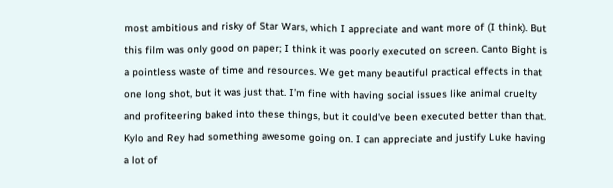most ambitious and risky of Star Wars, which I appreciate and want more of (I think). But this film was only good on paper; I think it was poorly executed on screen. Canto Bight is a pointless waste of time and resources. We get many beautiful practical effects in that one long shot, but it was just that. I’m fine with having social issues like animal cruelty and profiteering baked into these things, but it could’ve been executed better than that. Kylo and Rey had something awesome going on. I can appreciate and justify Luke having a lot of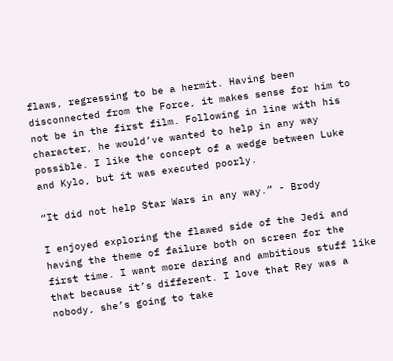flaws, regressing to be a hermit. Having been disconnected from the Force, it makes sense for him to not be in the first film. Following in line with his character, he would’ve wanted to help in any way possible. I like the concept of a wedge between Luke and Kylo, but it was executed poorly.

“It did not help Star Wars in any way.” - Brody

I enjoyed exploring the flawed side of the Jedi and having the theme of failure both on screen for the first time. I want more daring and ambitious stuff like that because it’s different. I love that Rey was a nobody, she’s going to take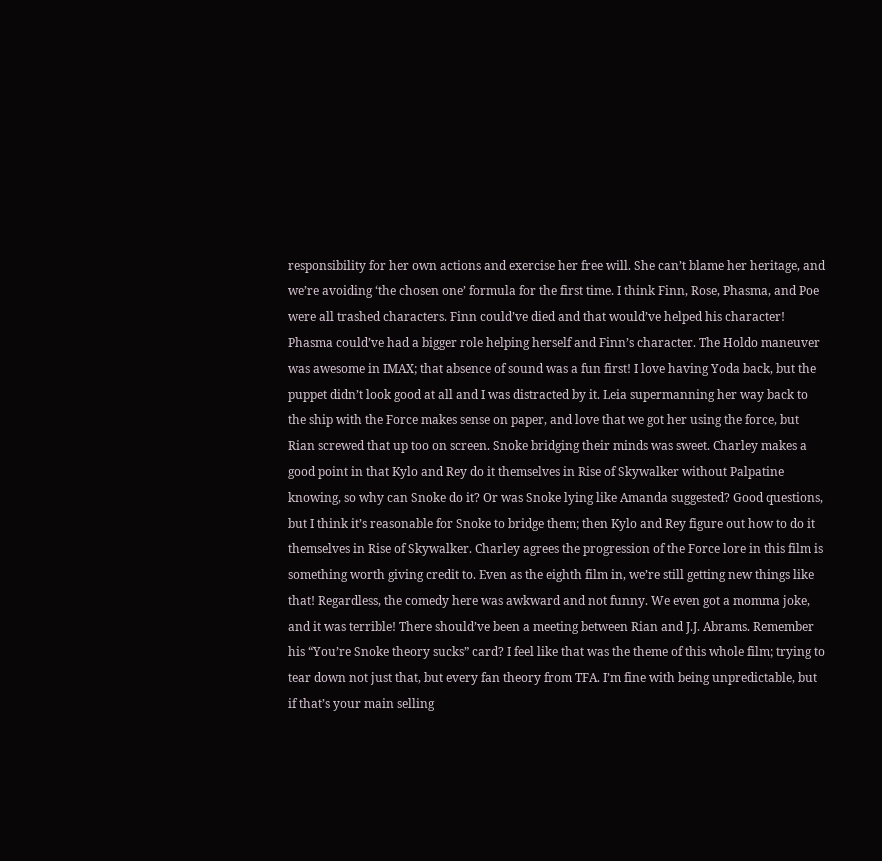responsibility for her own actions and exercise her free will. She can’t blame her heritage, and we’re avoiding ‘the chosen one’ formula for the first time. I think Finn, Rose, Phasma, and Poe were all trashed characters. Finn could’ve died and that would’ve helped his character! Phasma could’ve had a bigger role helping herself and Finn’s character. The Holdo maneuver was awesome in IMAX; that absence of sound was a fun first! I love having Yoda back, but the puppet didn’t look good at all and I was distracted by it. Leia supermanning her way back to the ship with the Force makes sense on paper, and love that we got her using the force, but Rian screwed that up too on screen. Snoke bridging their minds was sweet. Charley makes a good point in that Kylo and Rey do it themselves in Rise of Skywalker without Palpatine knowing, so why can Snoke do it? Or was Snoke lying like Amanda suggested? Good questions, but I think it’s reasonable for Snoke to bridge them; then Kylo and Rey figure out how to do it themselves in Rise of Skywalker. Charley agrees the progression of the Force lore in this film is something worth giving credit to. Even as the eighth film in, we’re still getting new things like that! Regardless, the comedy here was awkward and not funny. We even got a momma joke, and it was terrible! There should’ve been a meeting between Rian and J.J. Abrams. Remember his “You’re Snoke theory sucks” card? I feel like that was the theme of this whole film; trying to tear down not just that, but every fan theory from TFA. I’m fine with being unpredictable, but if that’s your main selling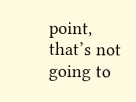point, that’s not going to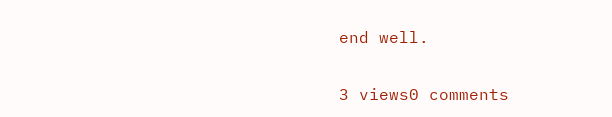end well.

3 views0 comments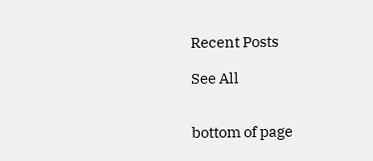Recent Posts

See All


bottom of page